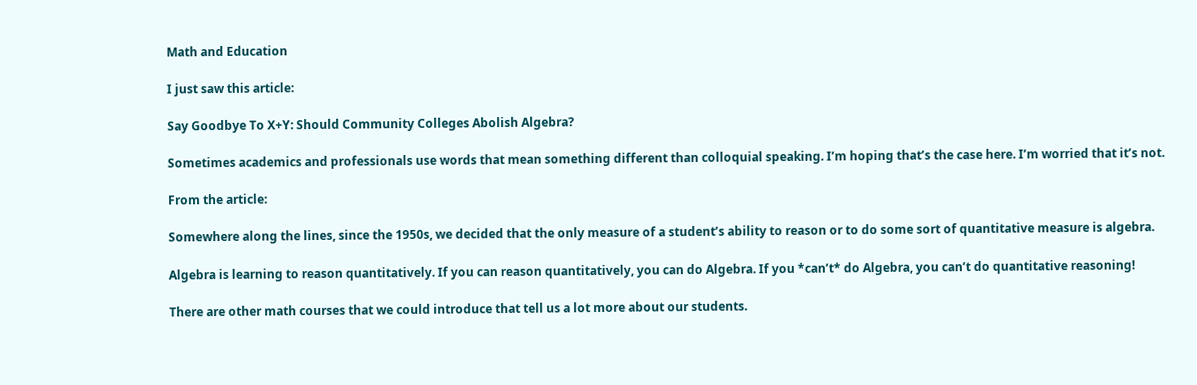Math and Education

I just saw this article:

Say Goodbye To X+Y: Should Community Colleges Abolish Algebra?

Sometimes academics and professionals use words that mean something different than colloquial speaking. I’m hoping that’s the case here. I’m worried that it’s not.

From the article:

Somewhere along the lines, since the 1950s, we decided that the only measure of a student’s ability to reason or to do some sort of quantitative measure is algebra.

Algebra is learning to reason quantitatively. If you can reason quantitatively, you can do Algebra. If you *can’t* do Algebra, you can’t do quantitative reasoning!

There are other math courses that we could introduce that tell us a lot more about our students.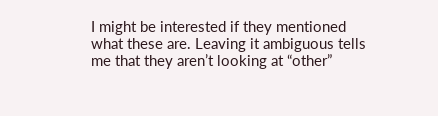I might be interested if they mentioned what these are. Leaving it ambiguous tells me that they aren’t looking at “other”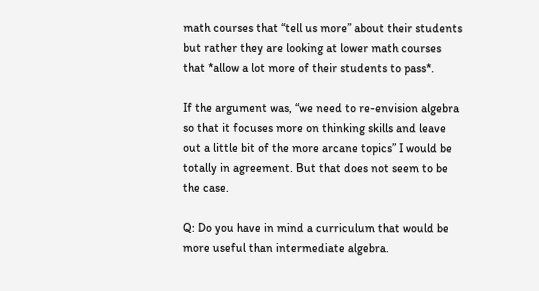math courses that “tell us more” about their students but rather they are looking at lower math courses that *allow a lot more of their students to pass*.

If the argument was, “we need to re-envision algebra so that it focuses more on thinking skills and leave out a little bit of the more arcane topics” I would be totally in agreement. But that does not seem to be the case.

Q: Do you have in mind a curriculum that would be more useful than intermediate algebra.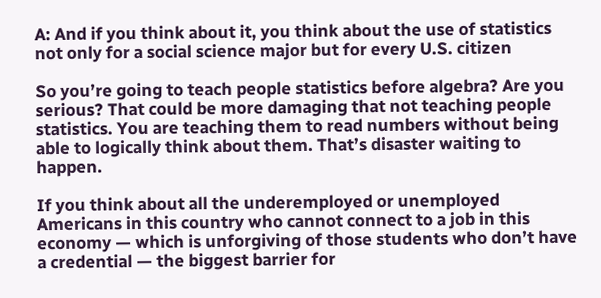A: And if you think about it, you think about the use of statistics not only for a social science major but for every U.S. citizen

So you’re going to teach people statistics before algebra? Are you serious? That could be more damaging that not teaching people statistics. You are teaching them to read numbers without being able to logically think about them. That’s disaster waiting to happen.

If you think about all the underemployed or unemployed Americans in this country who cannot connect to a job in this economy — which is unforgiving of those students who don’t have a credential — the biggest barrier for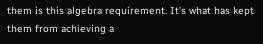them is this algebra requirement. It’s what has kept them from achieving a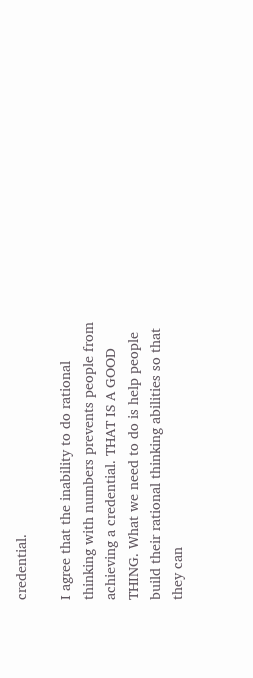credential.

I agree that the inability to do rational thinking with numbers prevents people from achieving a credential. THAT IS A GOOD THING. What we need to do is help people build their rational thinking abilities so that they can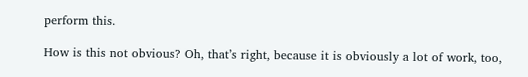perform this.

How is this not obvious? Oh, that’s right, because it is obviously a lot of work, too,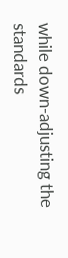while down-adjusting the standards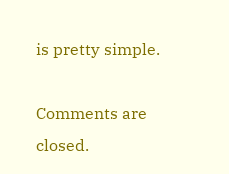is pretty simple.

Comments are closed.